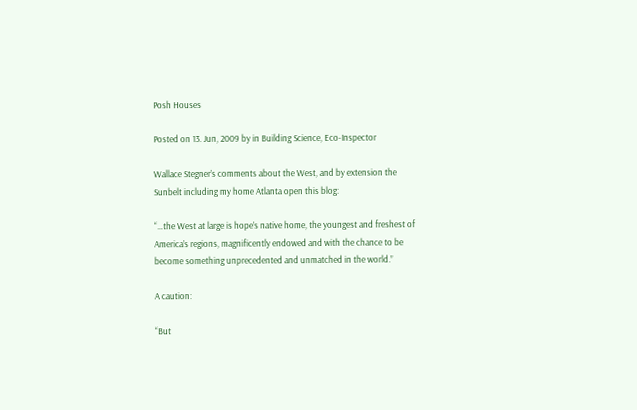Posh Houses

Posted on 13. Jun, 2009 by in Building Science, Eco-Inspector

Wallace Stegner’s comments about the West, and by extension the Sunbelt including my home Atlanta open this blog:

“…the West at large is hope’s native home, the youngest and freshest of America’s regions, magnificently endowed and with the chance to be become something unprecedented and unmatched in the world.”

A caution:

“But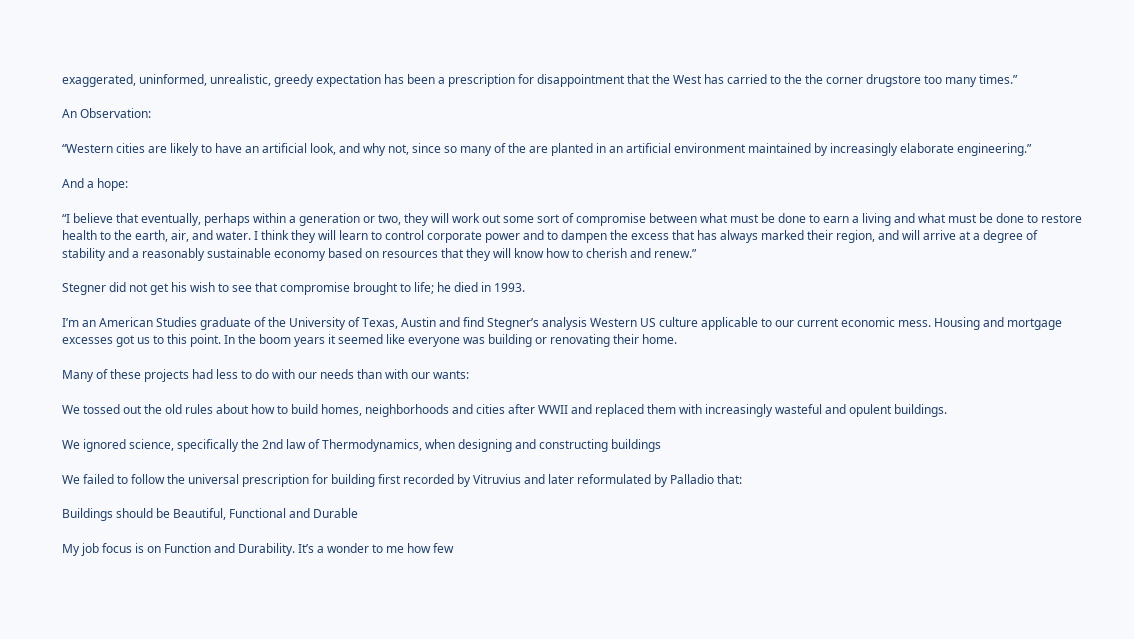exaggerated, uninformed, unrealistic, greedy expectation has been a prescription for disappointment that the West has carried to the the corner drugstore too many times.”

An Observation:

“Western cities are likely to have an artificial look, and why not, since so many of the are planted in an artificial environment maintained by increasingly elaborate engineering.”

And a hope:

“I believe that eventually, perhaps within a generation or two, they will work out some sort of compromise between what must be done to earn a living and what must be done to restore health to the earth, air, and water. I think they will learn to control corporate power and to dampen the excess that has always marked their region, and will arrive at a degree of stability and a reasonably sustainable economy based on resources that they will know how to cherish and renew.”

Stegner did not get his wish to see that compromise brought to life; he died in 1993.

I’m an American Studies graduate of the University of Texas, Austin and find Stegner’s analysis Western US culture applicable to our current economic mess. Housing and mortgage excesses got us to this point. In the boom years it seemed like everyone was building or renovating their home.

Many of these projects had less to do with our needs than with our wants:

We tossed out the old rules about how to build homes, neighborhoods and cities after WWII and replaced them with increasingly wasteful and opulent buildings.

We ignored science, specifically the 2nd law of Thermodynamics, when designing and constructing buildings

We failed to follow the universal prescription for building first recorded by Vitruvius and later reformulated by Palladio that:

Buildings should be Beautiful, Functional and Durable

My job focus is on Function and Durability. It’s a wonder to me how few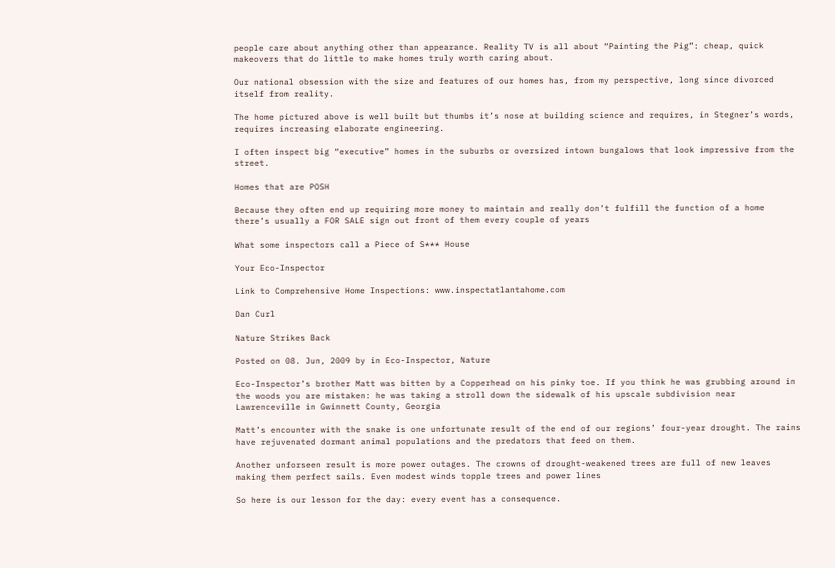people care about anything other than appearance. Reality TV is all about “Painting the Pig”: cheap, quick makeovers that do little to make homes truly worth caring about.

Our national obsession with the size and features of our homes has, from my perspective, long since divorced itself from reality.

The home pictured above is well built but thumbs it’s nose at building science and requires, in Stegner’s words, requires increasing elaborate engineering.

I often inspect big “executive” homes in the suburbs or oversized intown bungalows that look impressive from the street.

Homes that are POSH

Because they often end up requiring more money to maintain and really don’t fulfill the function of a home there’s usually a FOR SALE sign out front of them every couple of years

What some inspectors call a Piece of S*** House

Your Eco-Inspector

Link to Comprehensive Home Inspections: www.inspectatlantahome.com

Dan Curl

Nature Strikes Back

Posted on 08. Jun, 2009 by in Eco-Inspector, Nature

Eco-Inspector’s brother Matt was bitten by a Copperhead on his pinky toe. If you think he was grubbing around in the woods you are mistaken: he was taking a stroll down the sidewalk of his upscale subdivision near Lawrenceville in Gwinnett County, Georgia

Matt’s encounter with the snake is one unfortunate result of the end of our regions’ four-year drought. The rains have rejuvenated dormant animal populations and the predators that feed on them.

Another unforseen result is more power outages. The crowns of drought-weakened trees are full of new leaves making them perfect sails. Even modest winds topple trees and power lines

So here is our lesson for the day: every event has a consequence.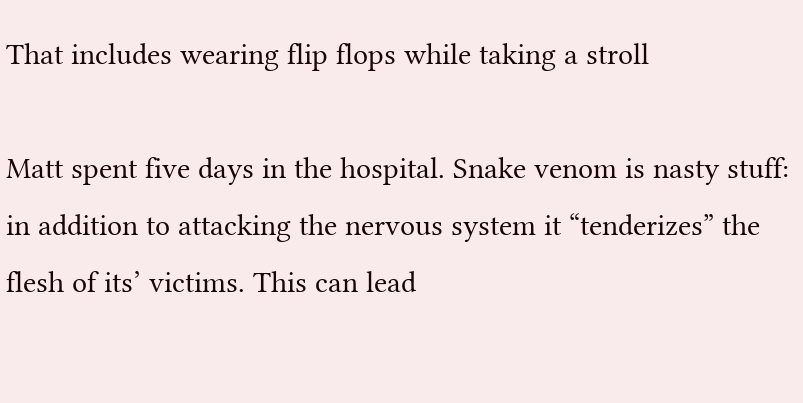That includes wearing flip flops while taking a stroll

Matt spent five days in the hospital. Snake venom is nasty stuff: in addition to attacking the nervous system it “tenderizes” the flesh of its’ victims. This can lead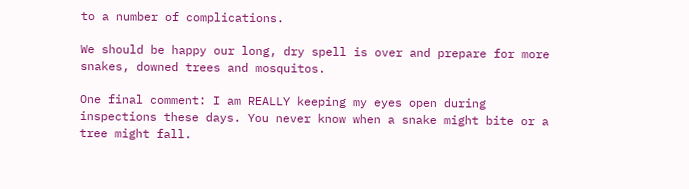to a number of complications.

We should be happy our long, dry spell is over and prepare for more snakes, downed trees and mosquitos.

One final comment: I am REALLY keeping my eyes open during inspections these days. You never know when a snake might bite or a tree might fall.